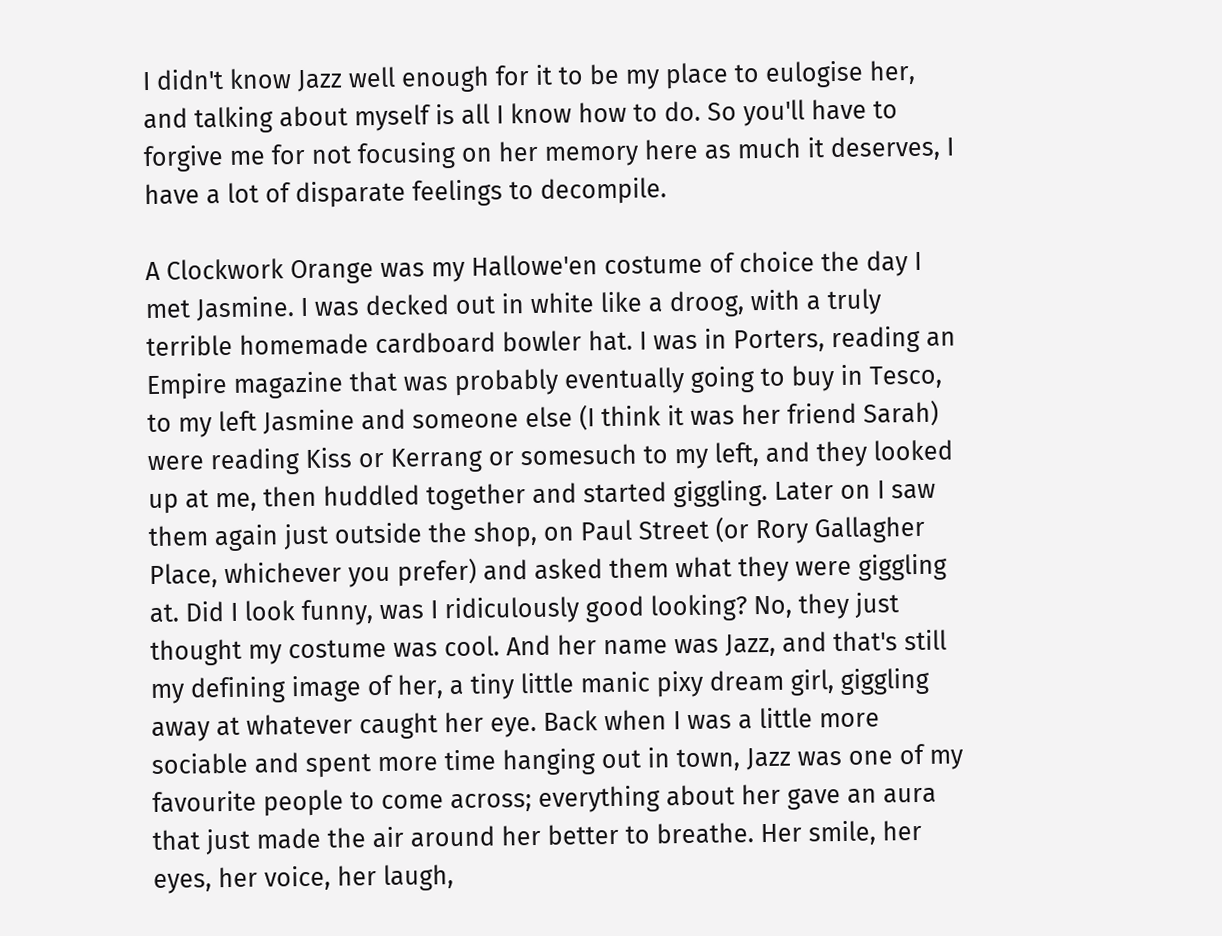I didn't know Jazz well enough for it to be my place to eulogise her, and talking about myself is all I know how to do. So you'll have to forgive me for not focusing on her memory here as much it deserves, I have a lot of disparate feelings to decompile.

A Clockwork Orange was my Hallowe'en costume of choice the day I met Jasmine. I was decked out in white like a droog, with a truly terrible homemade cardboard bowler hat. I was in Porters, reading an Empire magazine that was probably eventually going to buy in Tesco, to my left Jasmine and someone else (I think it was her friend Sarah) were reading Kiss or Kerrang or somesuch to my left, and they looked up at me, then huddled together and started giggling. Later on I saw them again just outside the shop, on Paul Street (or Rory Gallagher Place, whichever you prefer) and asked them what they were giggling at. Did I look funny, was I ridiculously good looking? No, they just thought my costume was cool. And her name was Jazz, and that's still my defining image of her, a tiny little manic pixy dream girl, giggling away at whatever caught her eye. Back when I was a little more sociable and spent more time hanging out in town, Jazz was one of my favourite people to come across; everything about her gave an aura that just made the air around her better to breathe. Her smile, her eyes, her voice, her laugh,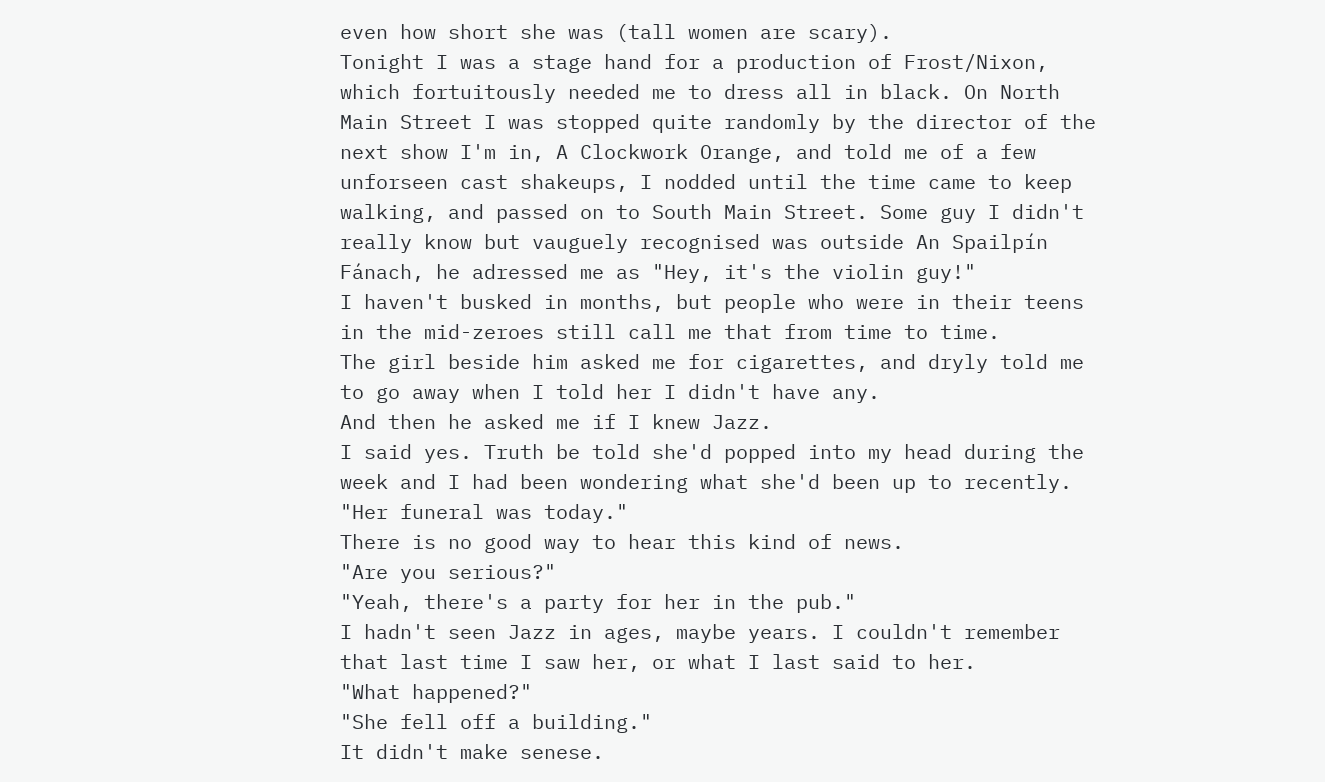even how short she was (tall women are scary).
Tonight I was a stage hand for a production of Frost/Nixon, which fortuitously needed me to dress all in black. On North Main Street I was stopped quite randomly by the director of the next show I'm in, A Clockwork Orange, and told me of a few unforseen cast shakeups, I nodded until the time came to keep walking, and passed on to South Main Street. Some guy I didn't really know but vauguely recognised was outside An Spailpín Fánach, he adressed me as "Hey, it's the violin guy!"
I haven't busked in months, but people who were in their teens in the mid-zeroes still call me that from time to time.
The girl beside him asked me for cigarettes, and dryly told me to go away when I told her I didn't have any.
And then he asked me if I knew Jazz.
I said yes. Truth be told she'd popped into my head during the week and I had been wondering what she'd been up to recently.
"Her funeral was today."
There is no good way to hear this kind of news.
"Are you serious?"
"Yeah, there's a party for her in the pub."
I hadn't seen Jazz in ages, maybe years. I couldn't remember that last time I saw her, or what I last said to her.
"What happened?"
"She fell off a building."
It didn't make senese.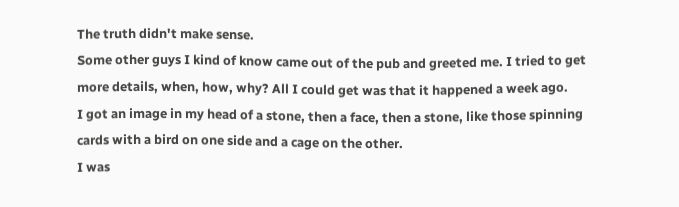The truth didn't make sense.
Some other guys I kind of know came out of the pub and greeted me. I tried to get more details, when, how, why? All I could get was that it happened a week ago.
I got an image in my head of a stone, then a face, then a stone, like those spinning cards with a bird on one side and a cage on the other.
I was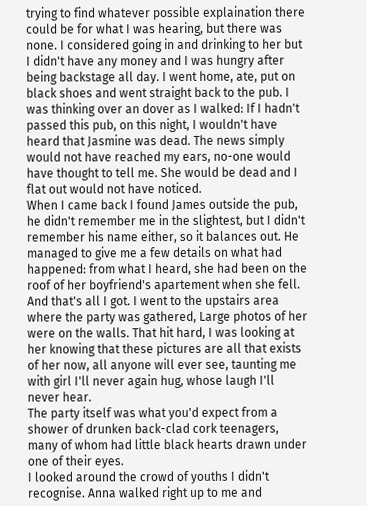trying to find whatever possible explaination there could be for what I was hearing, but there was none. I considered going in and drinking to her but I didn't have any money and I was hungry after being backstage all day. I went home, ate, put on black shoes and went straight back to the pub. I was thinking over an dover as I walked: If I hadn't passed this pub, on this night, I wouldn't have heard that Jasmine was dead. The news simply would not have reached my ears, no-one would have thought to tell me. She would be dead and I flat out would not have noticed.
When I came back I found James outside the pub, he didn't remember me in the slightest, but I didn't remember his name either, so it balances out. He managed to give me a few details on what had happened: from what I heard, she had been on the roof of her boyfriend's apartement when she fell. And that's all I got. I went to the upstairs area where the party was gathered, Large photos of her were on the walls. That hit hard, I was looking at her knowing that these pictures are all that exists of her now, all anyone will ever see, taunting me with girl I'll never again hug, whose laugh I'll never hear.
The party itself was what you'd expect from a shower of drunken back-clad cork teenagers, many of whom had little black hearts drawn under one of their eyes.
I looked around the crowd of youths I didn't recognise. Anna walked right up to me and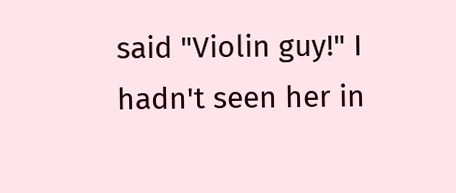said "Violin guy!" I hadn't seen her in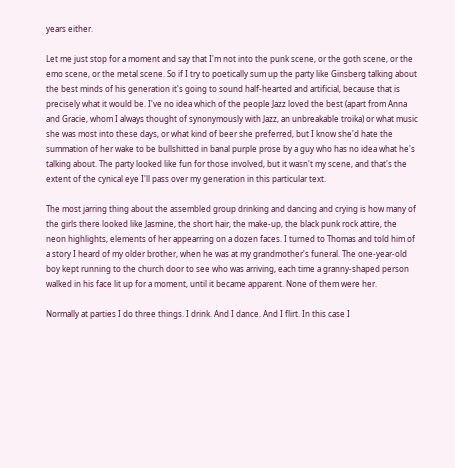years either.

Let me just stop for a moment and say that I'm not into the punk scene, or the goth scene, or the emo scene, or the metal scene. So if I try to poetically sum up the party like Ginsberg talking about the best minds of his generation it's going to sound half-hearted and artificial, because that is precisely what it would be. I've no idea which of the people Jazz loved the best (apart from Anna and Gracie, whom I always thought of synonymously with Jazz, an unbreakable troika) or what music she was most into these days, or what kind of beer she preferred, but I know she'd hate the summation of her wake to be bullshitted in banal purple prose by a guy who has no idea what he's talking about. The party looked like fun for those involved, but it wasn't my scene, and that's the extent of the cynical eye I'll pass over my generation in this particular text.

The most jarring thing about the assembled group drinking and dancing and crying is how many of the girls there looked like Jasmine, the short hair, the make-up, the black punk rock attire, the neon highlights, elements of her appearring on a dozen faces. I turned to Thomas and told him of a story I heard of my older brother, when he was at my grandmother's funeral. The one-year-old boy kept running to the church door to see who was arriving, each time a granny-shaped person walked in his face lit up for a moment, until it became apparent. None of them were her.

Normally at parties I do three things. I drink. And I dance. And I flirt. In this case I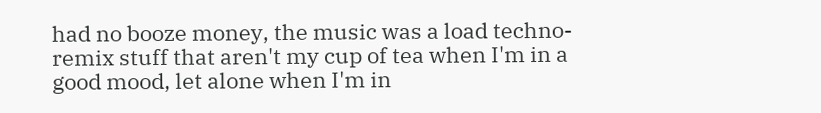had no booze money, the music was a load techno-remix stuff that aren't my cup of tea when I'm in a good mood, let alone when I'm in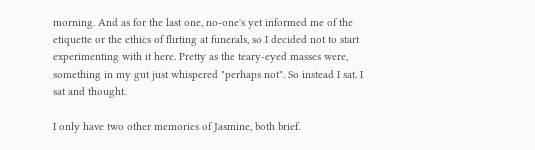morning. And as for the last one, no-one's yet informed me of the etiquette or the ethics of flirting at funerals, so I decided not to start experimenting with it here. Pretty as the teary-eyed masses were, something in my gut just whispered "perhaps not". So instead I sat. I sat and thought.

I only have two other memories of Jasmine, both brief.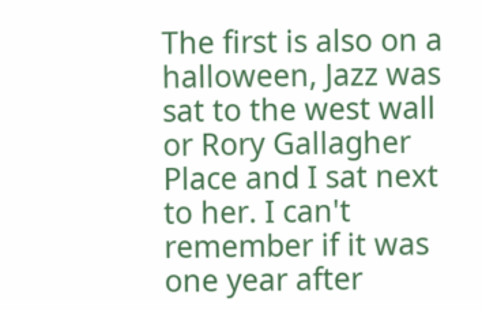The first is also on a halloween, Jazz was sat to the west wall or Rory Gallagher Place and I sat next to her. I can't remember if it was one year after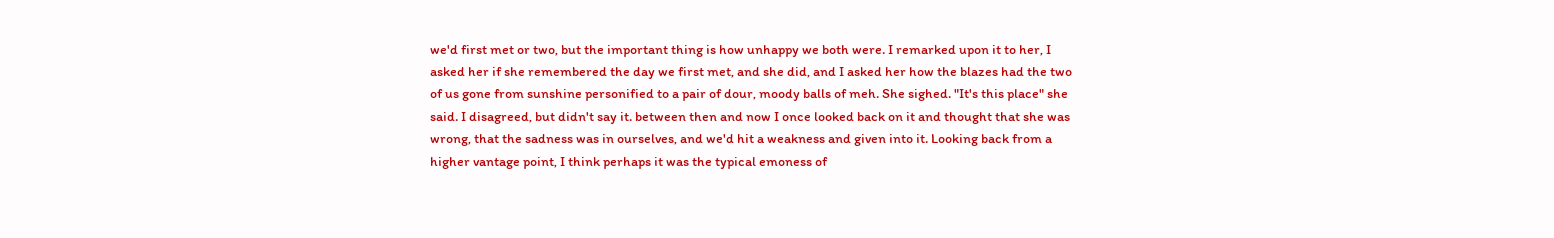we'd first met or two, but the important thing is how unhappy we both were. I remarked upon it to her, I asked her if she remembered the day we first met, and she did, and I asked her how the blazes had the two of us gone from sunshine personified to a pair of dour, moody balls of meh. She sighed. "It's this place" she said. I disagreed, but didn't say it. between then and now I once looked back on it and thought that she was wrong, that the sadness was in ourselves, and we'd hit a weakness and given into it. Looking back from a higher vantage point, I think perhaps it was the typical emoness of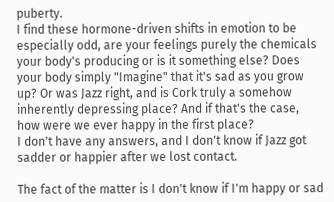puberty.
I find these hormone-driven shifts in emotion to be especially odd, are your feelings purely the chemicals your body's producing or is it something else? Does your body simply "Imagine" that it's sad as you grow up? Or was Jazz right, and is Cork truly a somehow inherently depressing place? And if that's the case, how were we ever happy in the first place?
I don't have any answers, and I don't know if Jazz got sadder or happier after we lost contact.

The fact of the matter is I don't know if I'm happy or sad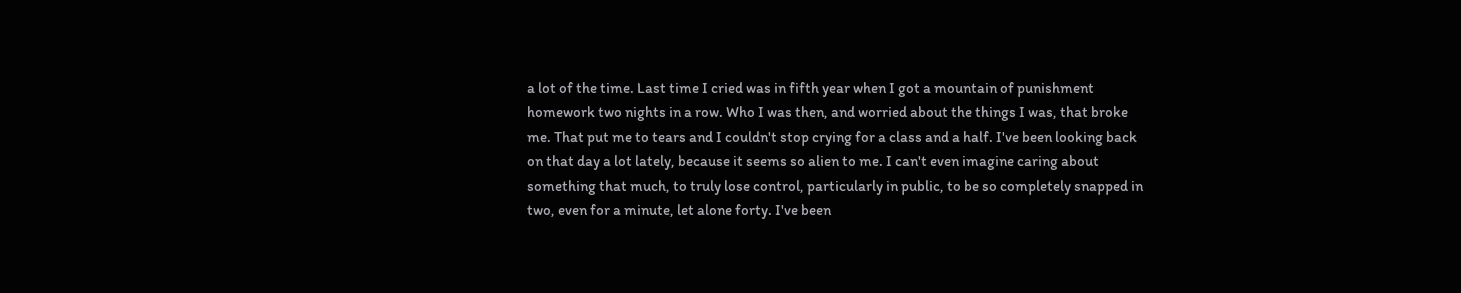a lot of the time. Last time I cried was in fifth year when I got a mountain of punishment homework two nights in a row. Who I was then, and worried about the things I was, that broke me. That put me to tears and I couldn't stop crying for a class and a half. I've been looking back on that day a lot lately, because it seems so alien to me. I can't even imagine caring about something that much, to truly lose control, particularly in public, to be so completely snapped in two, even for a minute, let alone forty. I've been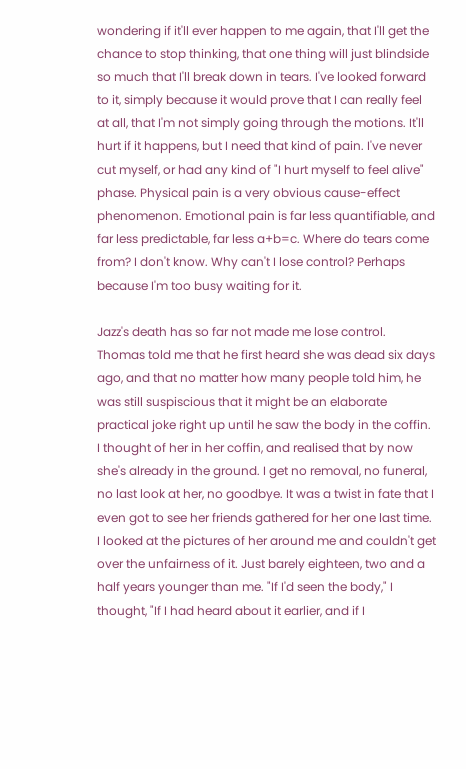wondering if it'll ever happen to me again, that I'll get the chance to stop thinking, that one thing will just blindside so much that I'll break down in tears. I've looked forward to it, simply because it would prove that I can really feel at all, that I'm not simply going through the motions. It'll hurt if it happens, but I need that kind of pain. I've never cut myself, or had any kind of "I hurt myself to feel alive" phase. Physical pain is a very obvious cause-effect phenomenon. Emotional pain is far less quantifiable, and far less predictable, far less a+b=c. Where do tears come from? I don't know. Why can't I lose control? Perhaps because I'm too busy waiting for it.

Jazz's death has so far not made me lose control.
Thomas told me that he first heard she was dead six days ago, and that no matter how many people told him, he was still suspiscious that it might be an elaborate practical joke right up until he saw the body in the coffin. I thought of her in her coffin, and realised that by now she's already in the ground. I get no removal, no funeral, no last look at her, no goodbye. It was a twist in fate that I even got to see her friends gathered for her one last time. I looked at the pictures of her around me and couldn't get over the unfairness of it. Just barely eighteen, two and a half years younger than me. "If I'd seen the body," I thought, "If I had heard about it earlier, and if I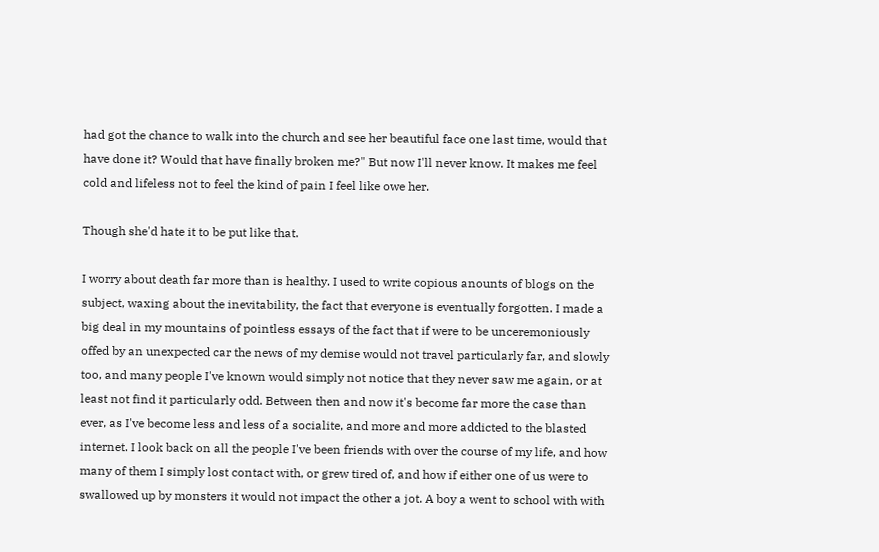had got the chance to walk into the church and see her beautiful face one last time, would that have done it? Would that have finally broken me?" But now I'll never know. It makes me feel cold and lifeless not to feel the kind of pain I feel like owe her.

Though she'd hate it to be put like that.

I worry about death far more than is healthy. I used to write copious anounts of blogs on the subject, waxing about the inevitability, the fact that everyone is eventually forgotten. I made a big deal in my mountains of pointless essays of the fact that if were to be unceremoniously offed by an unexpected car the news of my demise would not travel particularly far, and slowly too, and many people I've known would simply not notice that they never saw me again, or at least not find it particularly odd. Between then and now it's become far more the case than ever, as I've become less and less of a socialite, and more and more addicted to the blasted internet. I look back on all the people I've been friends with over the course of my life, and how many of them I simply lost contact with, or grew tired of, and how if either one of us were to swallowed up by monsters it would not impact the other a jot. A boy a went to school with with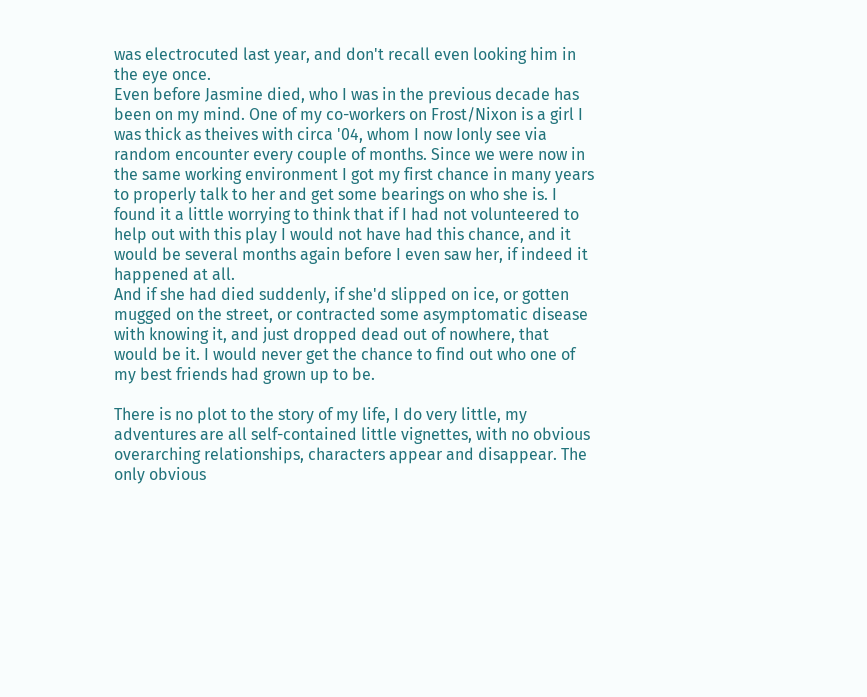was electrocuted last year, and don't recall even looking him in the eye once.
Even before Jasmine died, who I was in the previous decade has been on my mind. One of my co-workers on Frost/Nixon is a girl I was thick as theives with circa '04, whom I now Ionly see via random encounter every couple of months. Since we were now in the same working environment I got my first chance in many years to properly talk to her and get some bearings on who she is. I found it a little worrying to think that if I had not volunteered to help out with this play I would not have had this chance, and it would be several months again before I even saw her, if indeed it happened at all.
And if she had died suddenly, if she'd slipped on ice, or gotten mugged on the street, or contracted some asymptomatic disease with knowing it, and just dropped dead out of nowhere, that would be it. I would never get the chance to find out who one of my best friends had grown up to be.

There is no plot to the story of my life, I do very little, my adventures are all self-contained little vignettes, with no obvious overarching relationships, characters appear and disappear. The only obvious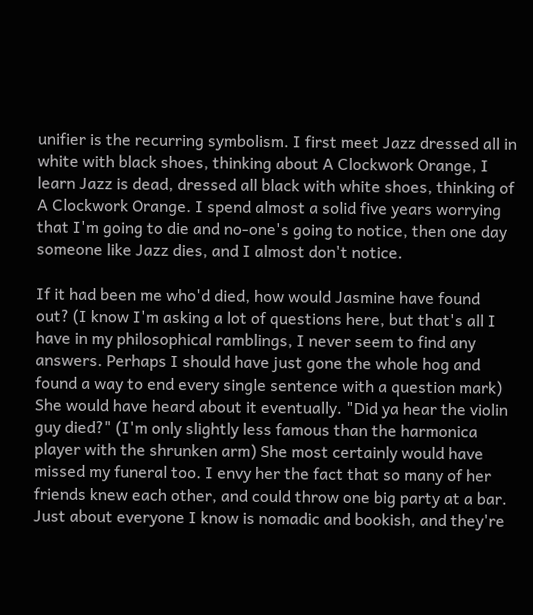unifier is the recurring symbolism. I first meet Jazz dressed all in white with black shoes, thinking about A Clockwork Orange, I learn Jazz is dead, dressed all black with white shoes, thinking of A Clockwork Orange. I spend almost a solid five years worrying that I'm going to die and no-one's going to notice, then one day someone like Jazz dies, and I almost don't notice.

If it had been me who'd died, how would Jasmine have found out? (I know I'm asking a lot of questions here, but that's all I have in my philosophical ramblings, I never seem to find any answers. Perhaps I should have just gone the whole hog and found a way to end every single sentence with a question mark) She would have heard about it eventually. "Did ya hear the violin guy died?" (I'm only slightly less famous than the harmonica player with the shrunken arm) She most certainly would have missed my funeral too. I envy her the fact that so many of her friends knew each other, and could throw one big party at a bar. Just about everyone I know is nomadic and bookish, and they're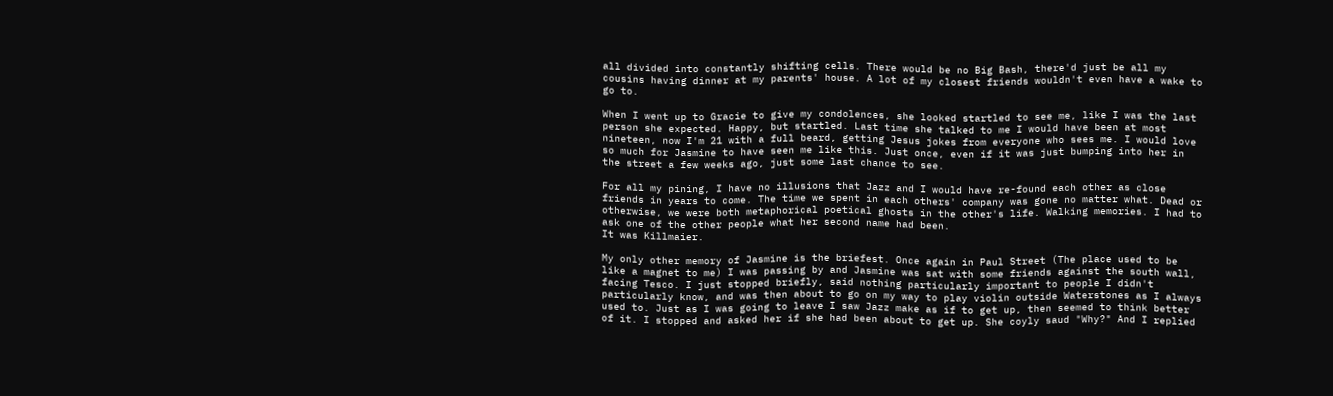all divided into constantly shifting cells. There would be no Big Bash, there'd just be all my cousins having dinner at my parents' house. A lot of my closest friends wouldn't even have a wake to go to.

When I went up to Gracie to give my condolences, she looked startled to see me, like I was the last person she expected. Happy, but startled. Last time she talked to me I would have been at most nineteen, now I'm 21 with a full beard, getting Jesus jokes from everyone who sees me. I would love so much for Jasmine to have seen me like this. Just once, even if it was just bumping into her in the street a few weeks ago, just some last chance to see.

For all my pining, I have no illusions that Jazz and I would have re-found each other as close friends in years to come. The time we spent in each others' company was gone no matter what. Dead or otherwise, we were both metaphorical poetical ghosts in the other's life. Walking memories. I had to ask one of the other people what her second name had been.
It was Killmaier.

My only other memory of Jasmine is the briefest. Once again in Paul Street (The place used to be like a magnet to me) I was passing by and Jasmine was sat with some friends against the south wall, facing Tesco. I just stopped briefly, said nothing particularly important to people I didn't particularly know, and was then about to go on my way to play violin outside Waterstones as I always used to. Just as I was going to leave I saw Jazz make as if to get up, then seemed to think better of it. I stopped and asked her if she had been about to get up. She coyly saud "Why?" And I replied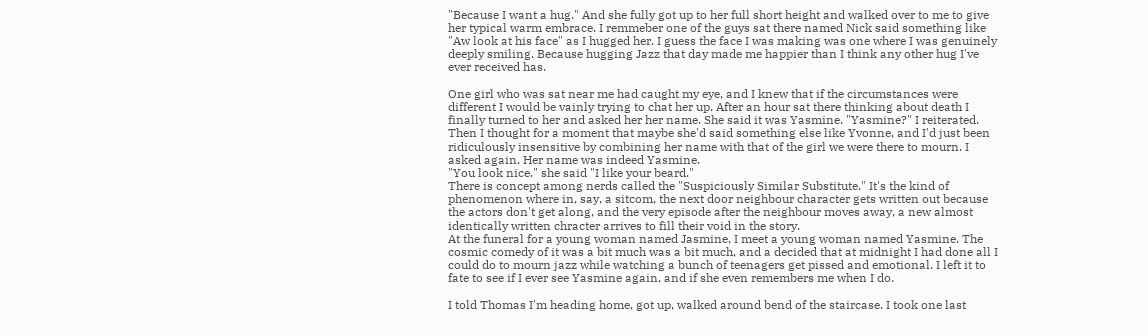"Because I want a hug." And she fully got up to her full short height and walked over to me to give her typical warm embrace. I remmeber one of the guys sat there named Nick said something like "Aw look at his face" as I hugged her. I guess the face I was making was one where I was genuinely deeply smiling. Because hugging Jazz that day made me happier than I think any other hug I've ever received has.

One girl who was sat near me had caught my eye, and I knew that if the circumstances were different I would be vainly trying to chat her up. After an hour sat there thinking about death I finally turned to her and asked her her name. She said it was Yasmine. "Yasmine?" I reiterated. Then I thought for a moment that maybe she'd said something else like Yvonne, and I'd just been ridiculously insensitive by combining her name with that of the girl we were there to mourn. I asked again. Her name was indeed Yasmine.
"You look nice." she said "I like your beard."
There is concept among nerds called the "Suspiciously Similar Substitute." It's the kind of phenomenon where in, say, a sitcom, the next door neighbour character gets written out because the actors don't get along, and the very episode after the neighbour moves away, a new almost identically written chracter arrives to fill their void in the story.
At the funeral for a young woman named Jasmine, I meet a young woman named Yasmine. The cosmic comedy of it was a bit much was a bit much, and a decided that at midnight I had done all I could do to mourn jazz while watching a bunch of teenagers get pissed and emotional. I left it to fate to see if I ever see Yasmine again, and if she even remembers me when I do.

I told Thomas I'm heading home, got up, walked around bend of the staircase. I took one last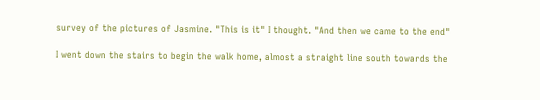survey of the pictures of Jasmine. "This is it" I thought. "And then we came to the end"

I went down the stairs to begin the walk home, almost a straight line south towards the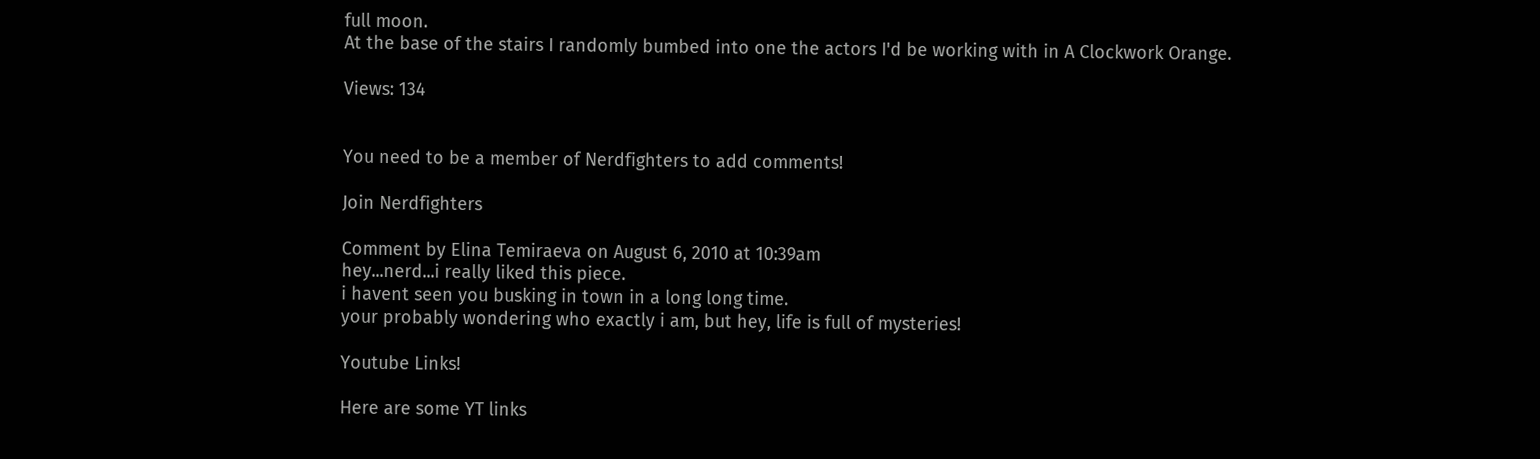full moon.
At the base of the stairs I randomly bumbed into one the actors I'd be working with in A Clockwork Orange.

Views: 134


You need to be a member of Nerdfighters to add comments!

Join Nerdfighters

Comment by Elina Temiraeva on August 6, 2010 at 10:39am
hey...nerd...i really liked this piece.
i havent seen you busking in town in a long long time.
your probably wondering who exactly i am, but hey, life is full of mysteries!

Youtube Links!

Here are some YT links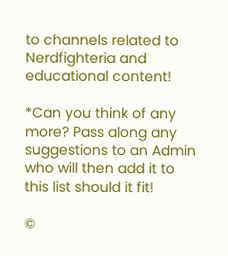to channels related to Nerdfighteria and educational content!

*Can you think of any more? Pass along any suggestions to an Admin who will then add it to this list should it fit!

©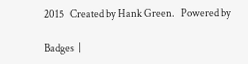2015   Created by Hank Green.   Powered by

Badges  |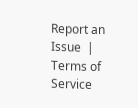Report an Issue  |  Terms of Service